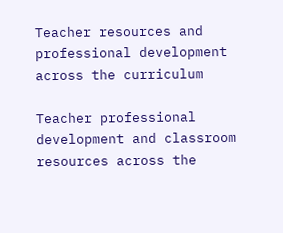Teacher resources and professional development across the curriculum

Teacher professional development and classroom resources across the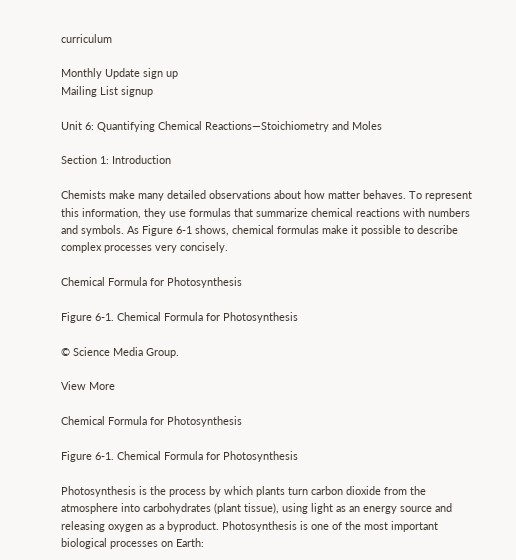curriculum

Monthly Update sign up
Mailing List signup

Unit 6: Quantifying Chemical Reactions—Stoichiometry and Moles

Section 1: Introduction

Chemists make many detailed observations about how matter behaves. To represent this information, they use formulas that summarize chemical reactions with numbers and symbols. As Figure 6-1 shows, chemical formulas make it possible to describe complex processes very concisely.

Chemical Formula for Photosynthesis

Figure 6-1. Chemical Formula for Photosynthesis

© Science Media Group.

View More

Chemical Formula for Photosynthesis

Figure 6-1. Chemical Formula for Photosynthesis

Photosynthesis is the process by which plants turn carbon dioxide from the atmosphere into carbohydrates (plant tissue), using light as an energy source and releasing oxygen as a byproduct. Photosynthesis is one of the most important biological processes on Earth: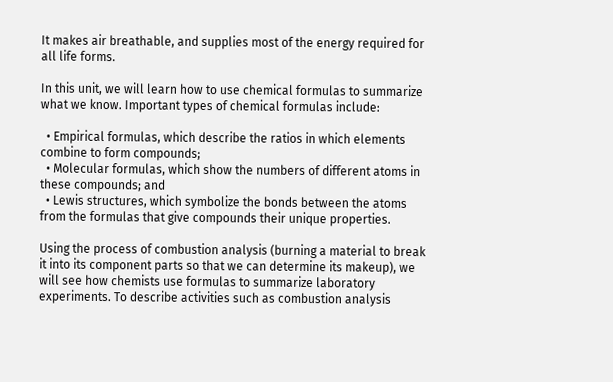It makes air breathable, and supplies most of the energy required for all life forms.

In this unit, we will learn how to use chemical formulas to summarize what we know. Important types of chemical formulas include:

  • Empirical formulas, which describe the ratios in which elements combine to form compounds;
  • Molecular formulas, which show the numbers of different atoms in these compounds; and
  • Lewis structures, which symbolize the bonds between the atoms from the formulas that give compounds their unique properties.

Using the process of combustion analysis (burning a material to break it into its component parts so that we can determine its makeup), we will see how chemists use formulas to summarize laboratory experiments. To describe activities such as combustion analysis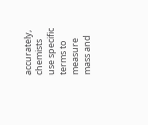accurately, chemists use specific terms to measure mass and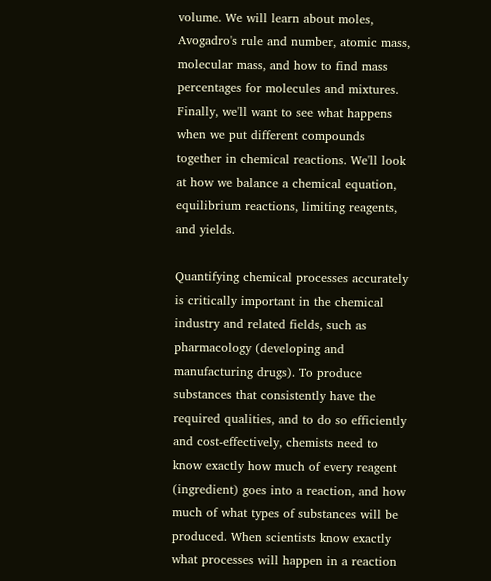volume. We will learn about moles, Avogadro's rule and number, atomic mass, molecular mass, and how to find mass percentages for molecules and mixtures. Finally, we'll want to see what happens when we put different compounds together in chemical reactions. We'll look at how we balance a chemical equation, equilibrium reactions, limiting reagents, and yields.

Quantifying chemical processes accurately is critically important in the chemical industry and related fields, such as pharmacology (developing and manufacturing drugs). To produce substances that consistently have the required qualities, and to do so efficiently and cost-effectively, chemists need to know exactly how much of every reagent (ingredient) goes into a reaction, and how much of what types of substances will be produced. When scientists know exactly what processes will happen in a reaction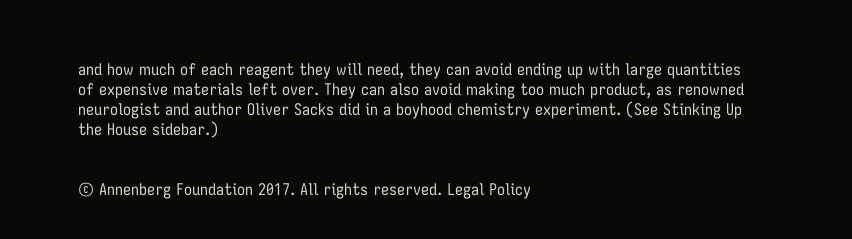and how much of each reagent they will need, they can avoid ending up with large quantities of expensive materials left over. They can also avoid making too much product, as renowned neurologist and author Oliver Sacks did in a boyhood chemistry experiment. (See Stinking Up the House sidebar.)


© Annenberg Foundation 2017. All rights reserved. Legal Policy